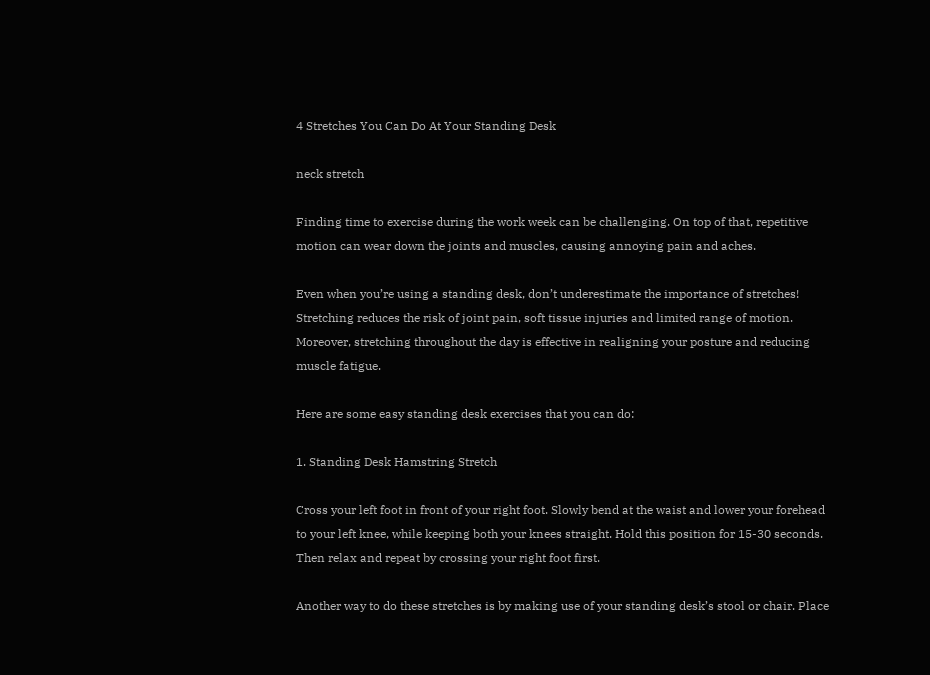4 Stretches You Can Do At Your Standing Desk

neck stretch

Finding time to exercise during the work week can be challenging. On top of that, repetitive motion can wear down the joints and muscles, causing annoying pain and aches.

Even when you’re using a standing desk, don’t underestimate the importance of stretches! Stretching reduces the risk of joint pain, soft tissue injuries and limited range of motion. Moreover, stretching throughout the day is effective in realigning your posture and reducing muscle fatigue.

Here are some easy standing desk exercises that you can do:

1. Standing Desk Hamstring Stretch

Cross your left foot in front of your right foot. Slowly bend at the waist and lower your forehead to your left knee, while keeping both your knees straight. Hold this position for 15-30 seconds. Then relax and repeat by crossing your right foot first.

Another way to do these stretches is by making use of your standing desk’s stool or chair. Place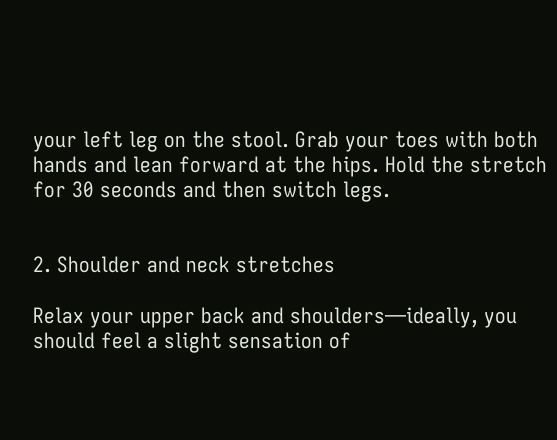your left leg on the stool. Grab your toes with both hands and lean forward at the hips. Hold the stretch for 30 seconds and then switch legs.


2. Shoulder and neck stretches

Relax your upper back and shoulders—ideally, you should feel a slight sensation of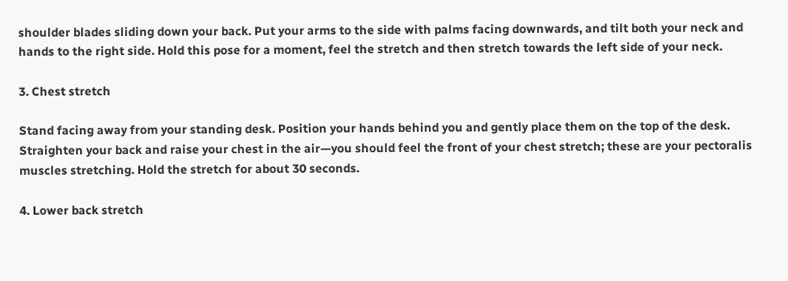shoulder blades sliding down your back. Put your arms to the side with palms facing downwards, and tilt both your neck and hands to the right side. Hold this pose for a moment, feel the stretch and then stretch towards the left side of your neck.

3. Chest stretch

Stand facing away from your standing desk. Position your hands behind you and gently place them on the top of the desk. Straighten your back and raise your chest in the air—you should feel the front of your chest stretch; these are your pectoralis muscles stretching. Hold the stretch for about 30 seconds.

4. Lower back stretch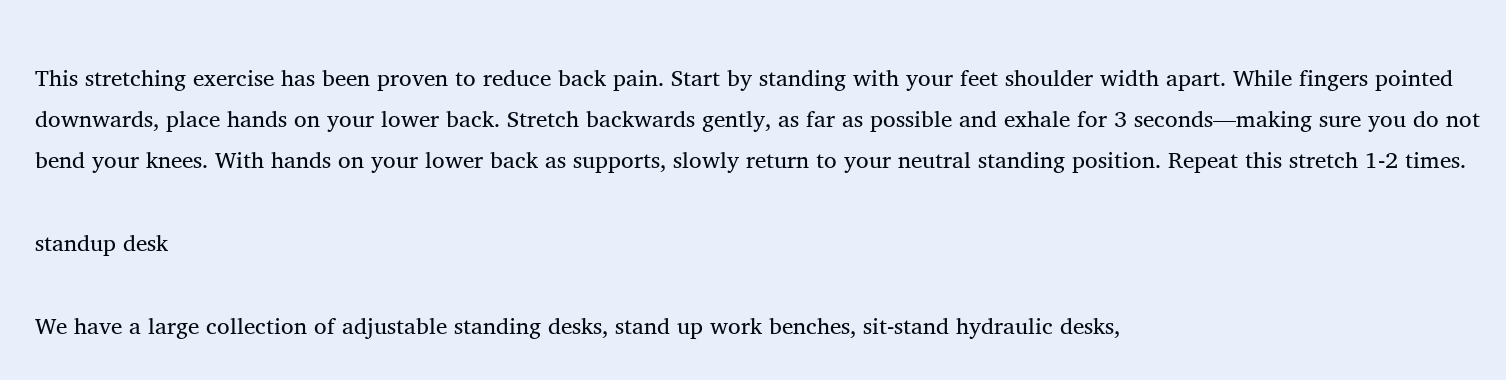This stretching exercise has been proven to reduce back pain. Start by standing with your feet shoulder width apart. While fingers pointed downwards, place hands on your lower back. Stretch backwards gently, as far as possible and exhale for 3 seconds—making sure you do not bend your knees. With hands on your lower back as supports, slowly return to your neutral standing position. Repeat this stretch 1-2 times.

standup desk

We have a large collection of adjustable standing desks, stand up work benches, sit-stand hydraulic desks,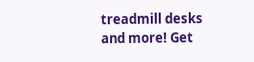treadmill desks and more! Get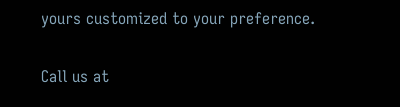yours customized to your preference.

Call us at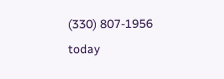(330) 807-1956 today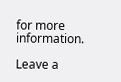for more information.

Leave a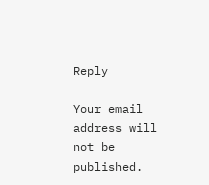Reply

Your email address will not be published.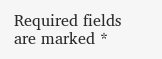Required fields are marked *